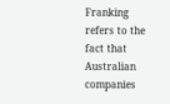Franking refers to the fact that Australian companies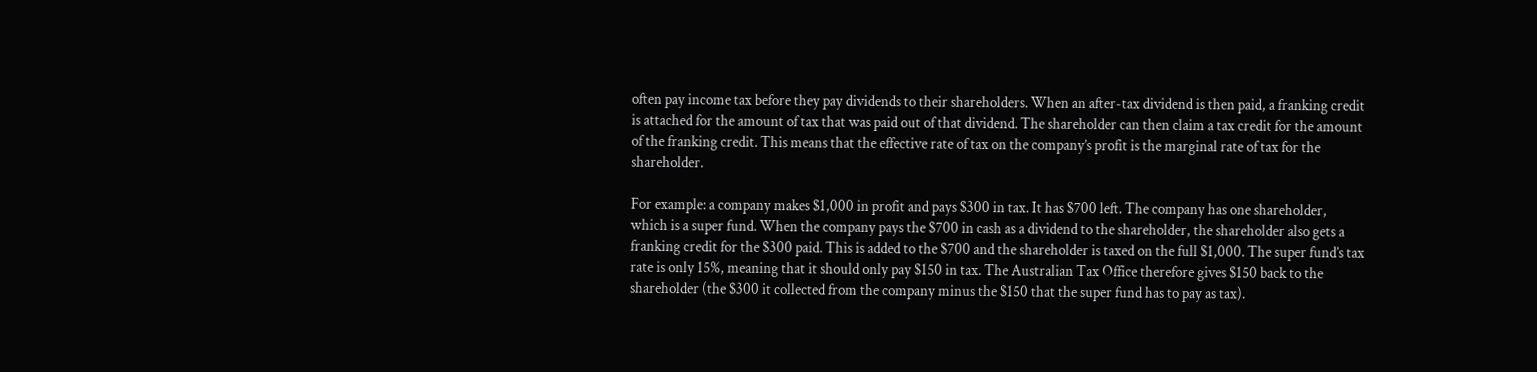often pay income tax before they pay dividends to their shareholders. When an after-tax dividend is then paid, a franking credit is attached for the amount of tax that was paid out of that dividend. The shareholder can then claim a tax credit for the amount of the franking credit. This means that the effective rate of tax on the company’s profit is the marginal rate of tax for the shareholder.

For example: a company makes $1,000 in profit and pays $300 in tax. It has $700 left. The company has one shareholder, which is a super fund. When the company pays the $700 in cash as a dividend to the shareholder, the shareholder also gets a franking credit for the $300 paid. This is added to the $700 and the shareholder is taxed on the full $1,000. The super fund’s tax rate is only 15%, meaning that it should only pay $150 in tax. The Australian Tax Office therefore gives $150 back to the shareholder (the $300 it collected from the company minus the $150 that the super fund has to pay as tax).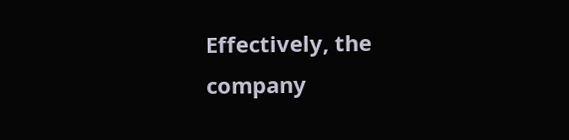Effectively, the company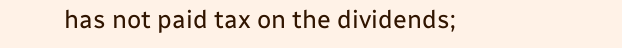has not paid tax on the dividends;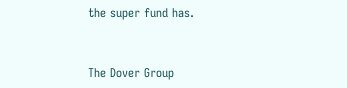the super fund has.


The Dover Group